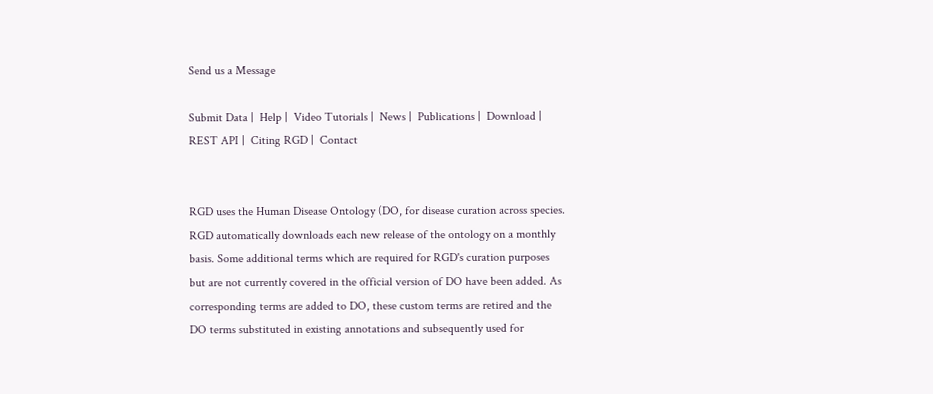Send us a Message

Submit Data |  Help |  Video Tutorials |  News |  Publications |  Download |  REST API |  Citing RGD |  Contact


RGD uses the Human Disease Ontology (DO, for disease curation across species. RGD automatically downloads each new release of the ontology on a monthly basis. Some additional terms which are required for RGD's curation purposes but are not currently covered in the official version of DO have been added. As corresponding terms are added to DO, these custom terms are retired and the DO terms substituted in existing annotations and subsequently used for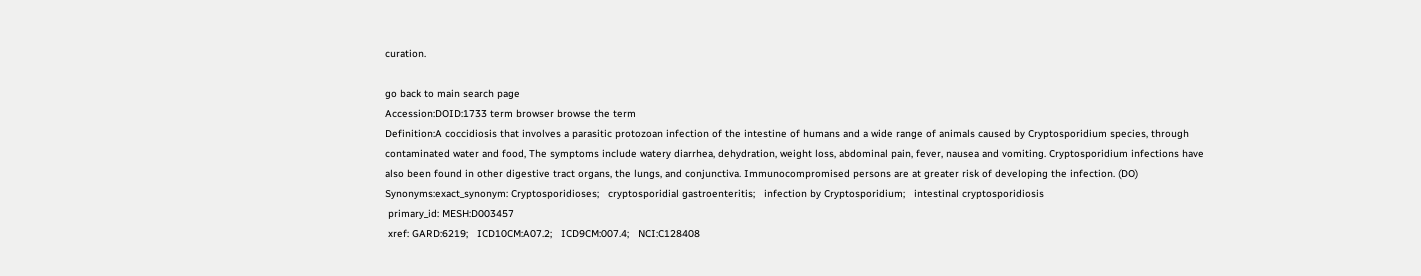curation.

go back to main search page
Accession:DOID:1733 term browser browse the term
Definition:A coccidiosis that involves a parasitic protozoan infection of the intestine of humans and a wide range of animals caused by Cryptosporidium species, through contaminated water and food, The symptoms include watery diarrhea, dehydration, weight loss, abdominal pain, fever, nausea and vomiting. Cryptosporidium infections have also been found in other digestive tract organs, the lungs, and conjunctiva. Immunocompromised persons are at greater risk of developing the infection. (DO)
Synonyms:exact_synonym: Cryptosporidioses;   cryptosporidial gastroenteritis;   infection by Cryptosporidium;   intestinal cryptosporidiosis
 primary_id: MESH:D003457
 xref: GARD:6219;   ICD10CM:A07.2;   ICD9CM:007.4;   NCI:C128408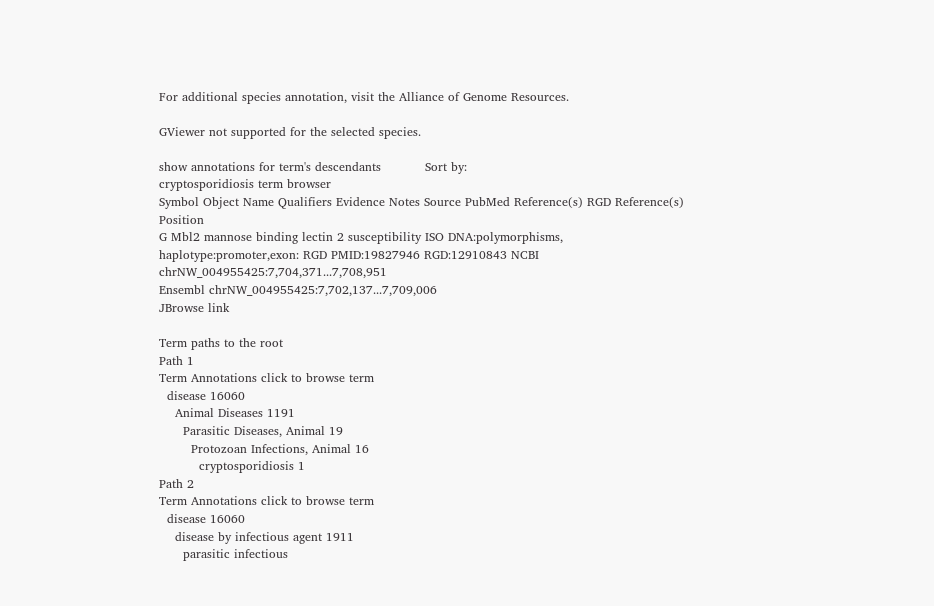For additional species annotation, visit the Alliance of Genome Resources.

GViewer not supported for the selected species.

show annotations for term's descendants           Sort by:
cryptosporidiosis term browser
Symbol Object Name Qualifiers Evidence Notes Source PubMed Reference(s) RGD Reference(s) Position
G Mbl2 mannose binding lectin 2 susceptibility ISO DNA:polymorphisms, haplotype:promoter,exon: RGD PMID:19827946 RGD:12910843 NCBI chrNW_004955425:7,704,371...7,708,951
Ensembl chrNW_004955425:7,702,137...7,709,006
JBrowse link

Term paths to the root
Path 1
Term Annotations click to browse term
  disease 16060
    Animal Diseases 1191
      Parasitic Diseases, Animal 19
        Protozoan Infections, Animal 16
          cryptosporidiosis 1
Path 2
Term Annotations click to browse term
  disease 16060
    disease by infectious agent 1911
      parasitic infectious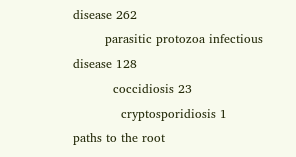disease 262
        parasitic protozoa infectious disease 128
          coccidiosis 23
            cryptosporidiosis 1
paths to the root